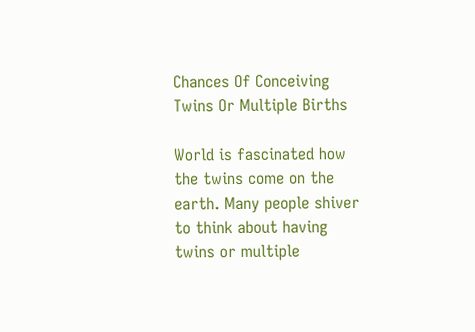Chances Of Conceiving Twins Or Multiple Births

World is fascinated how the twins come on the earth. Many people shiver to think about having twins or multiple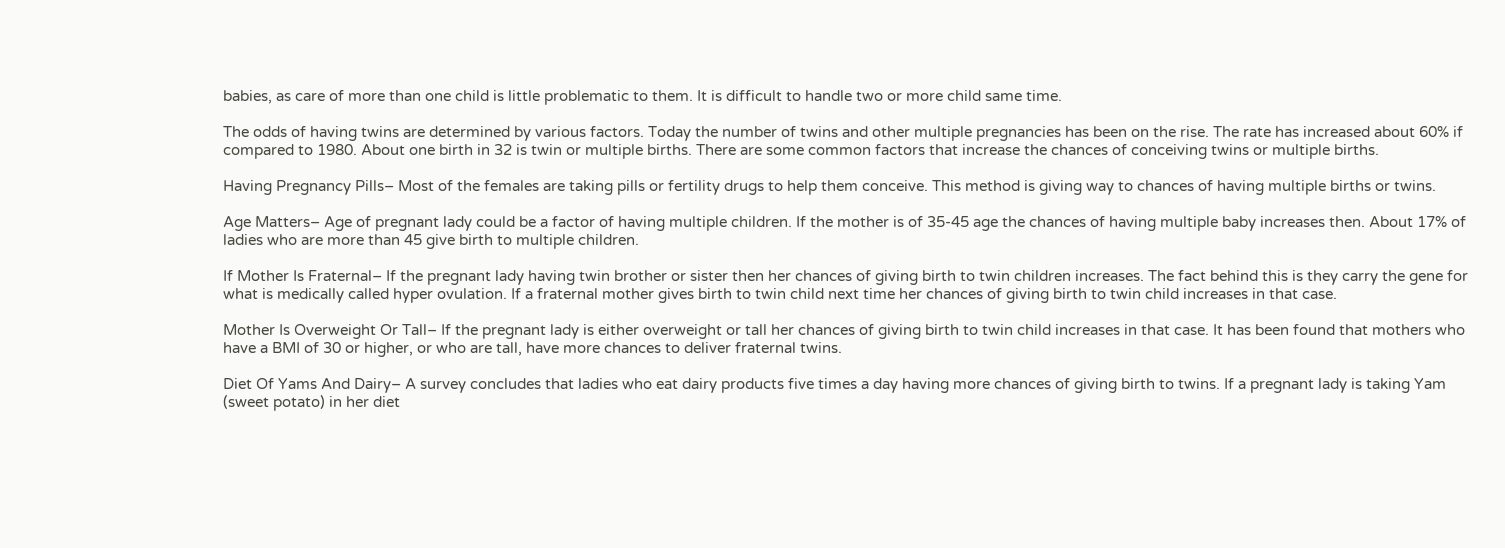babies, as care of more than one child is little problematic to them. It is difficult to handle two or more child same time.

The odds of having twins are determined by various factors. Today the number of twins and other multiple pregnancies has been on the rise. The rate has increased about 60% if compared to 1980. About one birth in 32 is twin or multiple births. There are some common factors that increase the chances of conceiving twins or multiple births.

Having Pregnancy Pills– Most of the females are taking pills or fertility drugs to help them conceive. This method is giving way to chances of having multiple births or twins.

Age Matters– Age of pregnant lady could be a factor of having multiple children. If the mother is of 35-45 age the chances of having multiple baby increases then. About 17% of ladies who are more than 45 give birth to multiple children.

If Mother Is Fraternal– If the pregnant lady having twin brother or sister then her chances of giving birth to twin children increases. The fact behind this is they carry the gene for what is medically called hyper ovulation. If a fraternal mother gives birth to twin child next time her chances of giving birth to twin child increases in that case.

Mother Is Overweight Or Tall– If the pregnant lady is either overweight or tall her chances of giving birth to twin child increases in that case. It has been found that mothers who have a BMI of 30 or higher, or who are tall, have more chances to deliver fraternal twins.

Diet Of Yams And Dairy– A survey concludes that ladies who eat dairy products five times a day having more chances of giving birth to twins. If a pregnant lady is taking Yam (sweet potato) in her diet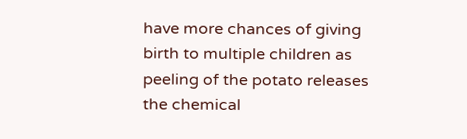have more chances of giving birth to multiple children as peeling of the potato releases the chemical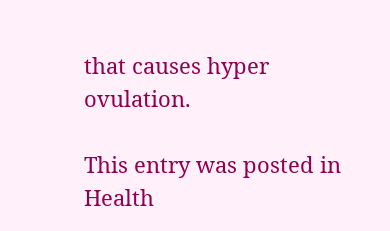that causes hyper ovulation.

This entry was posted in Health